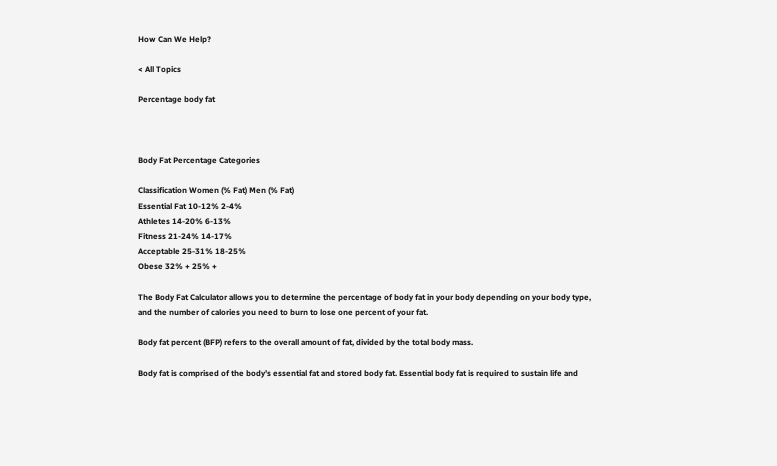How Can We Help?

< All Topics

Percentage body fat



Body Fat Percentage Categories

Classification Women (% Fat) Men (% Fat)
Essential Fat 10-12% 2-4%
Athletes 14-20% 6-13%
Fitness 21-24% 14-17%
Acceptable 25-31% 18-25%
Obese 32% + 25% +

The Body Fat Calculator allows you to determine the percentage of body fat in your body depending on your body type, and the number of calories you need to burn to lose one percent of your fat.

Body fat percent (BFP) refers to the overall amount of fat, divided by the total body mass.

Body fat is comprised of the body’s essential fat and stored body fat. Essential body fat is required to sustain life and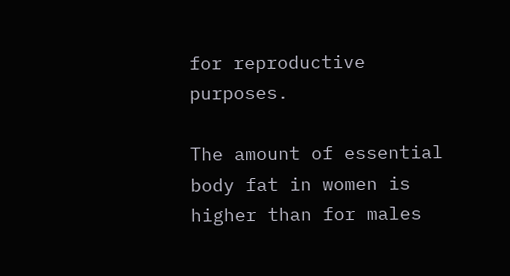for reproductive purposes.

The amount of essential body fat in women is higher than for males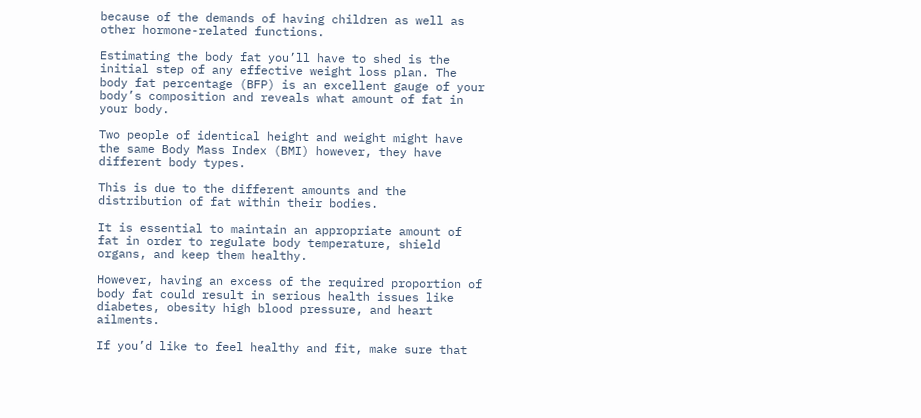because of the demands of having children as well as other hormone-related functions.

Estimating the body fat you’ll have to shed is the initial step of any effective weight loss plan. The body fat percentage (BFP) is an excellent gauge of your body’s composition and reveals what amount of fat in your body.

Two people of identical height and weight might have the same Body Mass Index (BMI) however, they have different body types.

This is due to the different amounts and the distribution of fat within their bodies.

It is essential to maintain an appropriate amount of fat in order to regulate body temperature, shield organs, and keep them healthy.

However, having an excess of the required proportion of body fat could result in serious health issues like diabetes, obesity high blood pressure, and heart ailments.

If you’d like to feel healthy and fit, make sure that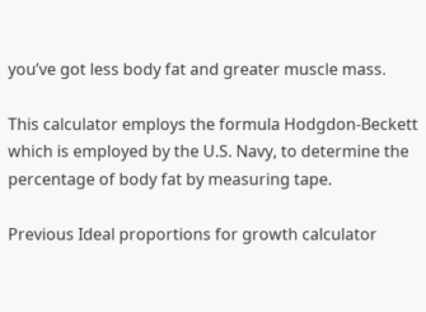you’ve got less body fat and greater muscle mass.

This calculator employs the formula Hodgdon-Beckett which is employed by the U.S. Navy, to determine the percentage of body fat by measuring tape.

Previous Ideal proportions for growth calculator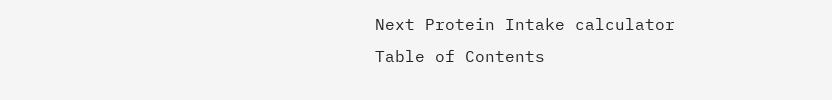Next Protein Intake calculator
Table of Contents